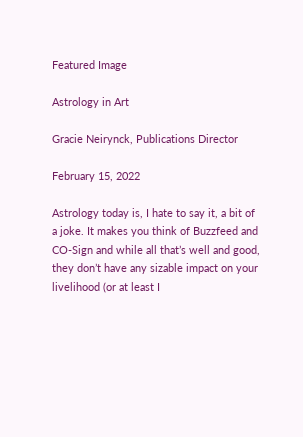Featured Image

Astrology in Art

Gracie Neirynck, Publications Director

February 15, 2022

Astrology today is, I hate to say it, a bit of a joke. It makes you think of Buzzfeed and CO-Sign and while all that’s well and good, they don’t have any sizable impact on your livelihood (or at least I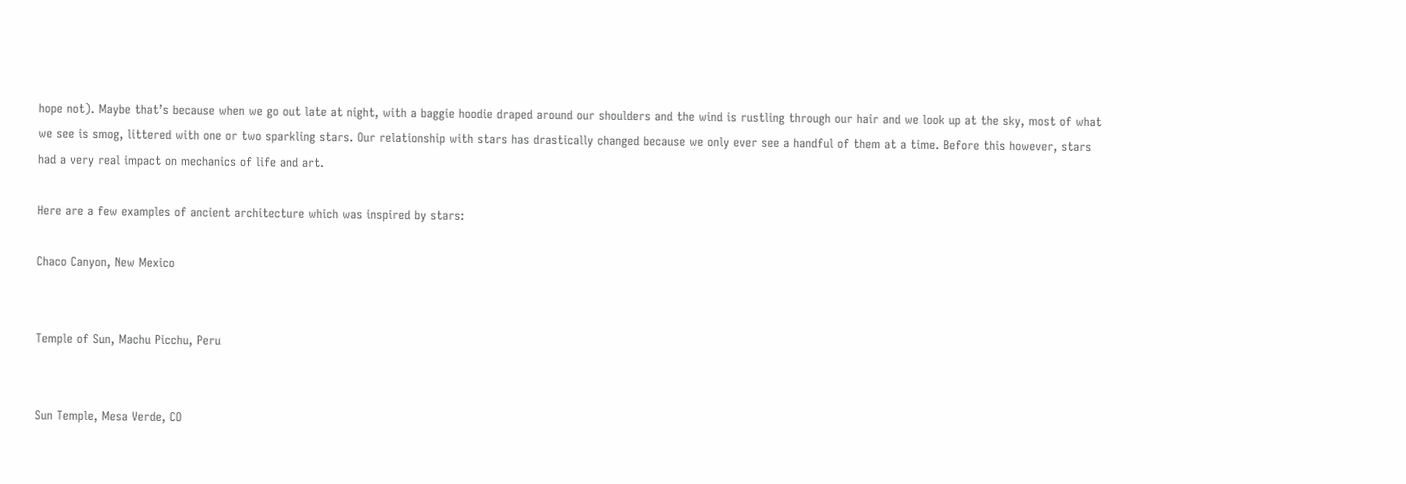hope not). Maybe that’s because when we go out late at night, with a baggie hoodie draped around our shoulders and the wind is rustling through our hair and we look up at the sky, most of what we see is smog, littered with one or two sparkling stars. Our relationship with stars has drastically changed because we only ever see a handful of them at a time. Before this however, stars had a very real impact on mechanics of life and art.

Here are a few examples of ancient architecture which was inspired by stars:

Chaco Canyon, New Mexico


Temple of Sun, Machu Picchu, Peru


Sun Temple, Mesa Verde, CO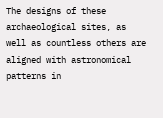The designs of these archaeological sites, as well as countless others are aligned with astronomical patterns in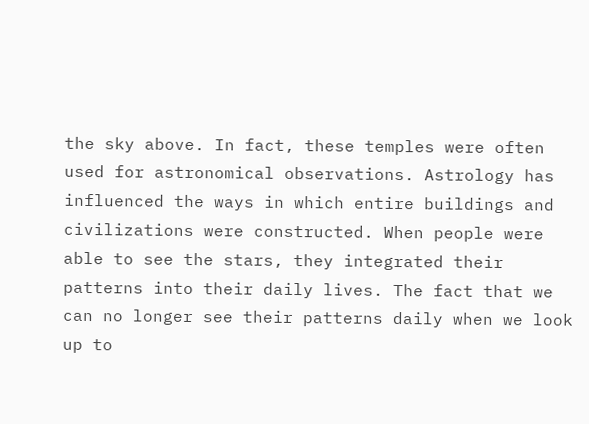the sky above. In fact, these temples were often used for astronomical observations. Astrology has influenced the ways in which entire buildings and civilizations were constructed. When people were able to see the stars, they integrated their patterns into their daily lives. The fact that we can no longer see their patterns daily when we look up to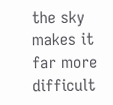the sky makes it far more difficult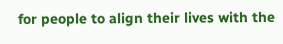for people to align their lives with the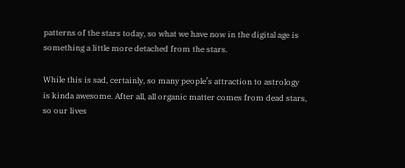patterns of the stars today, so what we have now in the digital age is something a little more detached from the stars.

While this is sad, certainly, so many people’s attraction to astrology is kinda awesome. After all, all organic matter comes from dead stars, so our lives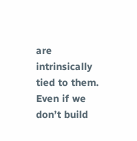are intrinsically tied to them. Even if we don’t build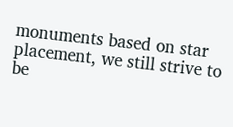monuments based on star placement, we still strive to be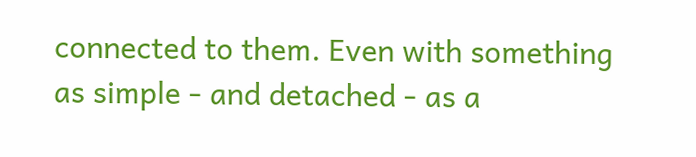connected to them. Even with something as simple - and detached - as a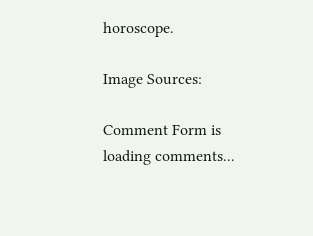horoscope.

Image Sources:

Comment Form is loading comments...